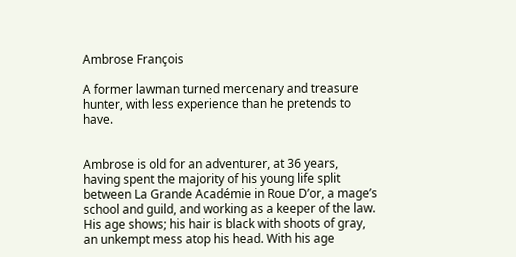Ambrose François

A former lawman turned mercenary and treasure hunter, with less experience than he pretends to have.


Ambrose is old for an adventurer, at 36 years, having spent the majority of his young life split between La Grande Académie in Roue D’or, a mage’s school and guild, and working as a keeper of the law. His age shows; his hair is black with shoots of gray, an unkempt mess atop his head. With his age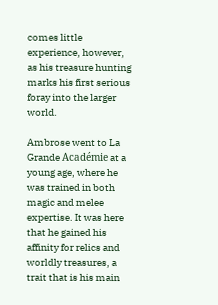comes little experience, however, as his treasure hunting marks his first serious foray into the larger world.

Ambrose went to La Grande Académie at a young age, where he was trained in both magic and melee expertise. It was here that he gained his affinity for relics and worldly treasures, a trait that is his main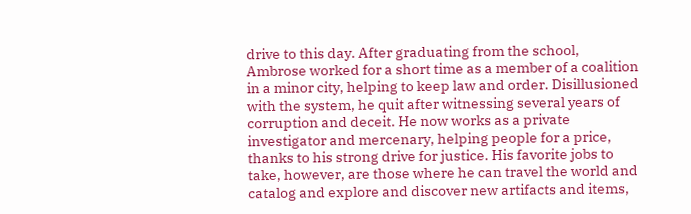drive to this day. After graduating from the school, Ambrose worked for a short time as a member of a coalition in a minor city, helping to keep law and order. Disillusioned with the system, he quit after witnessing several years of corruption and deceit. He now works as a private investigator and mercenary, helping people for a price, thanks to his strong drive for justice. His favorite jobs to take, however, are those where he can travel the world and catalog and explore and discover new artifacts and items,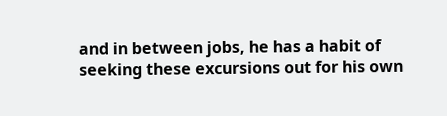and in between jobs, he has a habit of seeking these excursions out for his own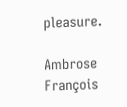pleasure.

Ambrose François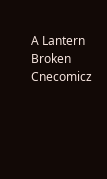A Lantern Broken Cnecomicz